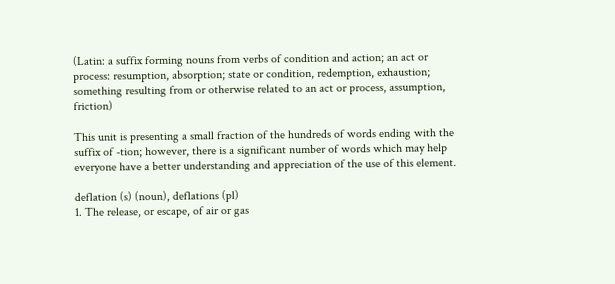(Latin: a suffix forming nouns from verbs of condition and action; an act or process: resumption, absorption; state or condition, redemption, exhaustion; something resulting from or otherwise related to an act or process, assumption, friction)

This unit is presenting a small fraction of the hundreds of words ending with the suffix of -tion; however, there is a significant number of words which may help everyone have a better understanding and appreciation of the use of this element.

deflation (s) (noun), deflations (pl)
1. The release, or escape, of air or gas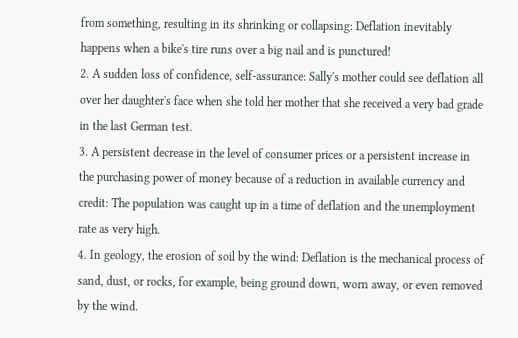from something, resulting in its shrinking or collapsing: Deflation inevitably happens when a bike's tire runs over a big nail and is punctured!
2. A sudden loss of confidence, self-assurance: Sally's mother could see deflation all over her daughter's face when she told her mother that she received a very bad grade in the last German test.
3. A persistent decrease in the level of consumer prices or a persistent increase in the purchasing power of money because of a reduction in available currency and credit: The population was caught up in a time of deflation and the unemployment rate as very high.
4. In geology, the erosion of soil by the wind: Deflation is the mechanical process of sand, dust, or rocks, for example, being ground down, worn away, or even removed by the wind.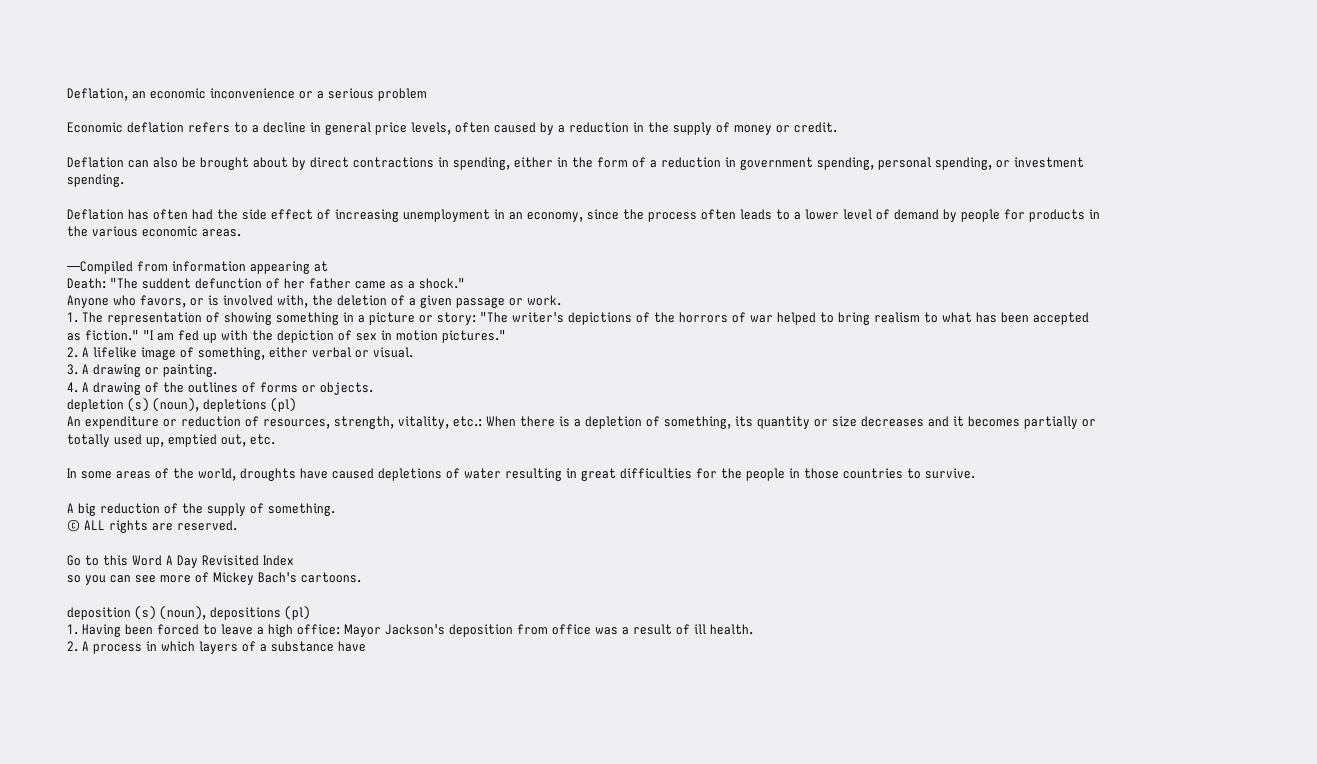Deflation, an economic inconvenience or a serious problem

Economic deflation refers to a decline in general price levels, often caused by a reduction in the supply of money or credit.

Deflation can also be brought about by direct contractions in spending, either in the form of a reduction in government spending, personal spending, or investment spending.

Deflation has often had the side effect of increasing unemployment in an economy, since the process often leads to a lower level of demand by people for products in the various economic areas.

—Compiled from information appearing at
Death: "The suddent defunction of her father came as a shock."
Anyone who favors, or is involved with, the deletion of a given passage or work.
1. The representation of showing something in a picture or story: "The writer's depictions of the horrors of war helped to bring realism to what has been accepted as fiction." "I am fed up with the depiction of sex in motion pictures."
2. A lifelike image of something, either verbal or visual.
3. A drawing or painting.
4. A drawing of the outlines of forms or objects.
depletion (s) (noun), depletions (pl)
An expenditure or reduction of resources, strength, vitality, etc.: When there is a depletion of something, its quantity or size decreases and it becomes partially or totally used up, emptied out, etc.

In some areas of the world, droughts have caused depletions of water resulting in great difficulties for the people in those countries to survive.

A big reduction of the supply of something.
© ALL rights are reserved.

Go to this Word A Day Revisited Index
so you can see more of Mickey Bach's cartoons.

deposition (s) (noun), depositions (pl)
1. Having been forced to leave a high office: Mayor Jackson's deposition from office was a result of ill health.
2. A process in which layers of a substance have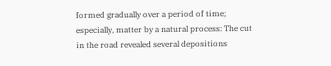formed gradually over a period of time; especially, matter by a natural process: The cut in the road revealed several depositions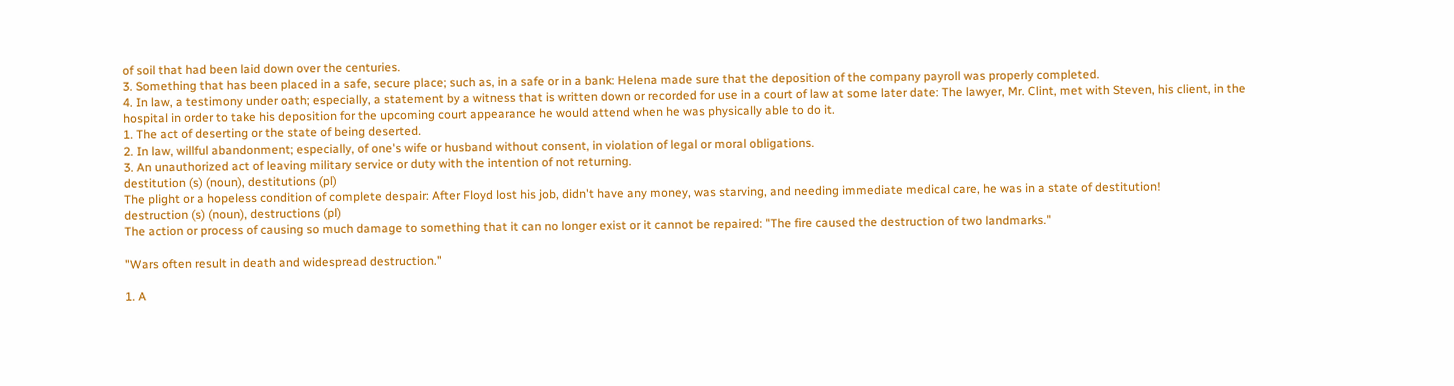of soil that had been laid down over the centuries.
3. Something that has been placed in a safe, secure place; such as, in a safe or in a bank: Helena made sure that the deposition of the company payroll was properly completed.
4. In law, a testimony under oath; especially, a statement by a witness that is written down or recorded for use in a court of law at some later date: The lawyer, Mr. Clint, met with Steven, his client, in the hospital in order to take his deposition for the upcoming court appearance he would attend when he was physically able to do it.
1. The act of deserting or the state of being deserted.
2. In law, willful abandonment; especially, of one's wife or husband without consent, in violation of legal or moral obligations.
3. An unauthorized act of leaving military service or duty with the intention of not returning.
destitution (s) (noun), destitutions (pl)
The plight or a hopeless condition of complete despair: After Floyd lost his job, didn't have any money, was starving, and needing immediate medical care, he was in a state of destitution!
destruction (s) (noun), destructions (pl)
The action or process of causing so much damage to something that it can no longer exist or it cannot be repaired: "The fire caused the destruction of two landmarks."

"Wars often result in death and widespread destruction."

1. A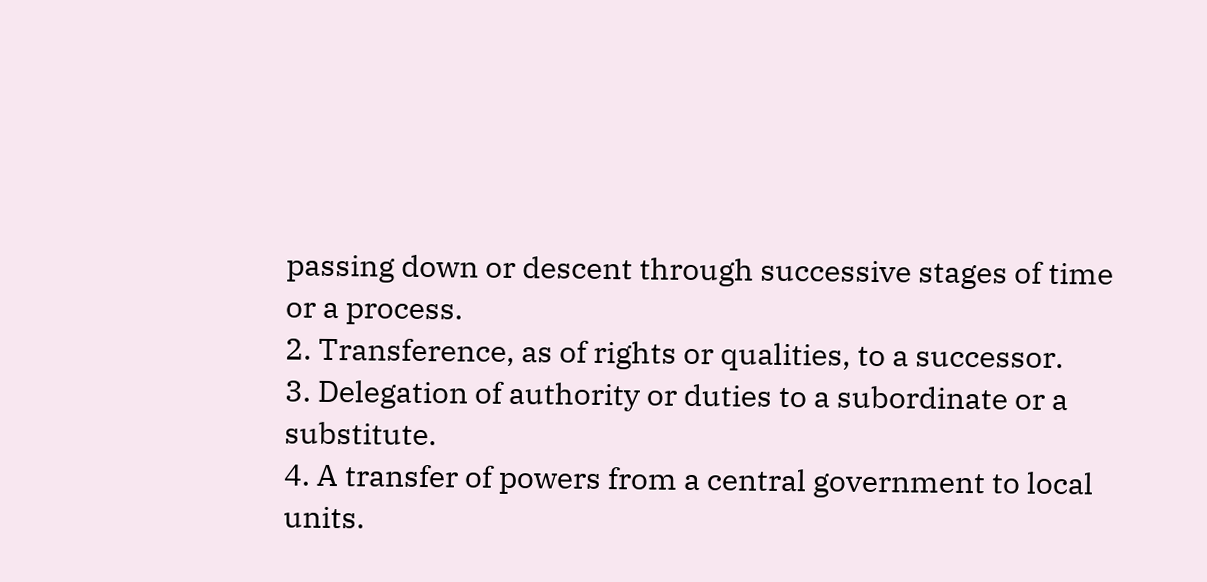passing down or descent through successive stages of time or a process.
2. Transference, as of rights or qualities, to a successor.
3. Delegation of authority or duties to a subordinate or a substitute.
4. A transfer of powers from a central government to local units.